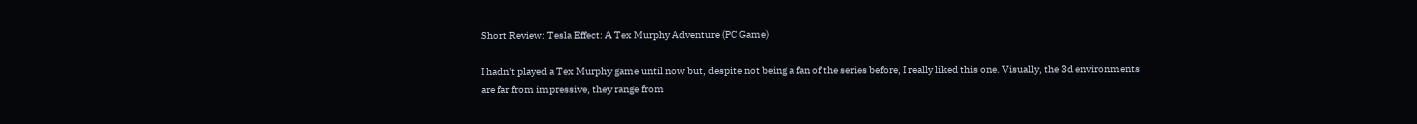Short Review: Tesla Effect: A Tex Murphy Adventure (PC Game)

I hadn't played a Tex Murphy game until now but, despite not being a fan of the series before, I really liked this one. Visually, the 3d environments are far from impressive, they range from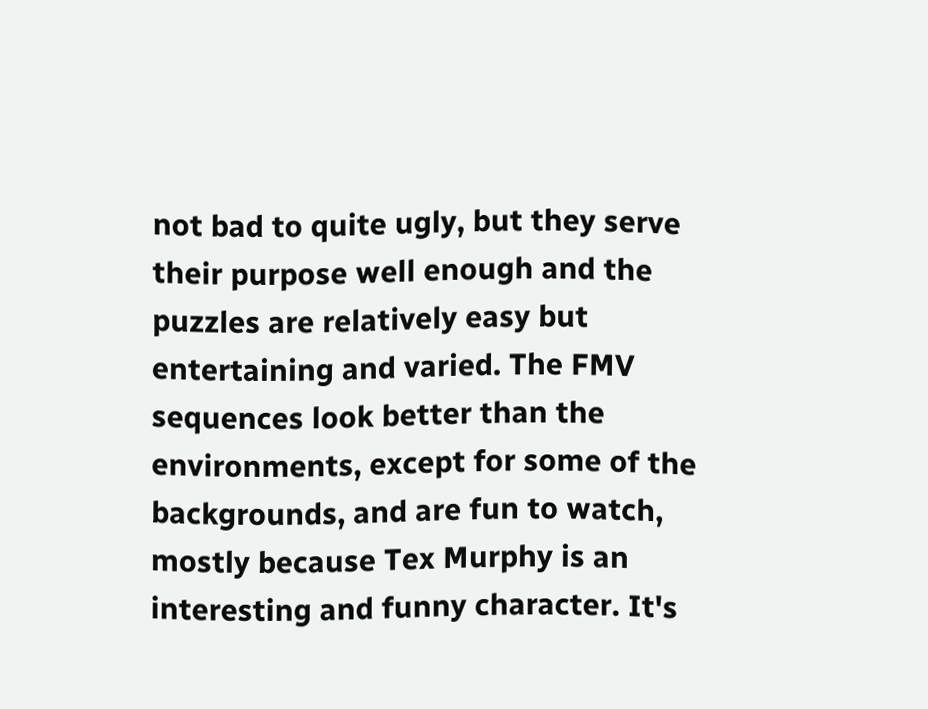not bad to quite ugly, but they serve their purpose well enough and the puzzles are relatively easy but entertaining and varied. The FMV sequences look better than the environments, except for some of the backgrounds, and are fun to watch, mostly because Tex Murphy is an interesting and funny character. It's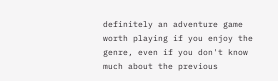definitely an adventure game worth playing if you enjoy the genre, even if you don't know much about the previous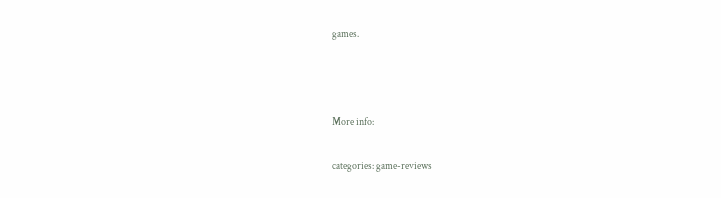games.



More info:

categories: game-reviews